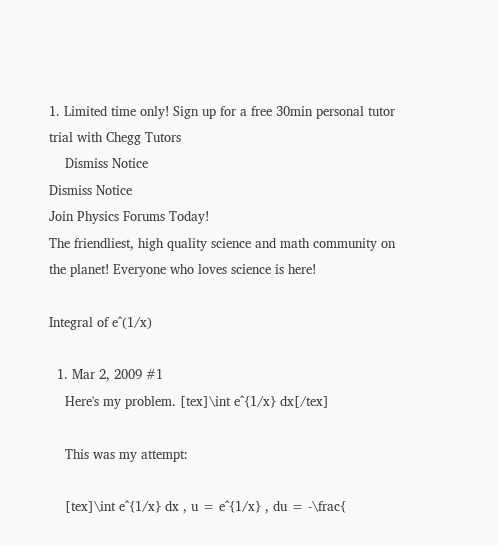1. Limited time only! Sign up for a free 30min personal tutor trial with Chegg Tutors
    Dismiss Notice
Dismiss Notice
Join Physics Forums Today!
The friendliest, high quality science and math community on the planet! Everyone who loves science is here!

Integral of e^(1/x)

  1. Mar 2, 2009 #1
    Here's my problem. [tex]\int e^{1/x} dx[/tex]

    This was my attempt:

    [tex]\int e^{1/x} dx , u = e^{1/x} , du = -\frac{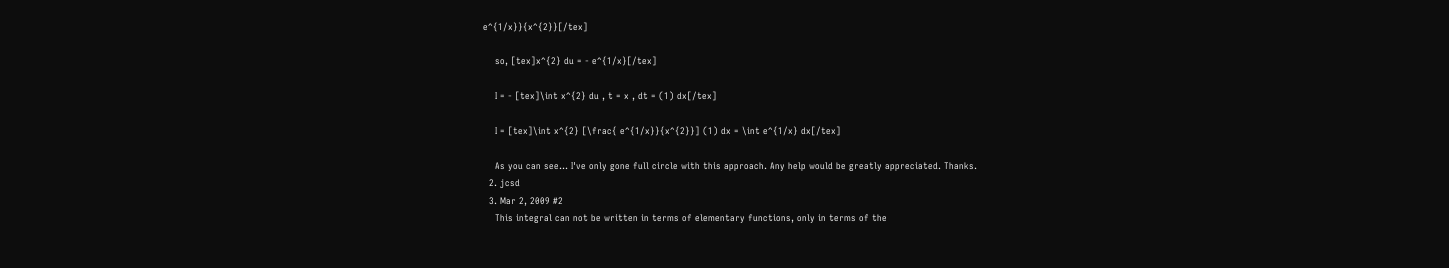e^{1/x}}{x^{2}}[/tex]

    so, [tex]x^{2} du = - e^{1/x}[/tex]

    I = - [tex]\int x^{2} du , t = x , dt = (1) dx[/tex]

    I = [tex]\int x^{2} [\frac{ e^{1/x}}{x^{2}}] (1) dx = \int e^{1/x} dx[/tex]

    As you can see... I've only gone full circle with this approach. Any help would be greatly appreciated. Thanks.
  2. jcsd
  3. Mar 2, 2009 #2
    This integral can not be written in terms of elementary functions, only in terms of the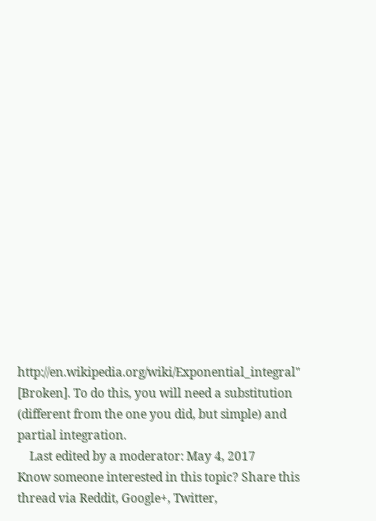http://en.wikipedia.org/wiki/Exponential_integral" [Broken]. To do this, you will need a substitution (different from the one you did, but simple) and partial integration.
    Last edited by a moderator: May 4, 2017
Know someone interested in this topic? Share this thread via Reddit, Google+, Twitter,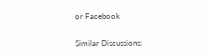or Facebook

Similar Discussions: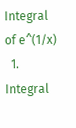Integral of e^(1/x)
  1. Integral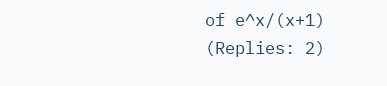of e^x/(x+1) (Replies: 2)